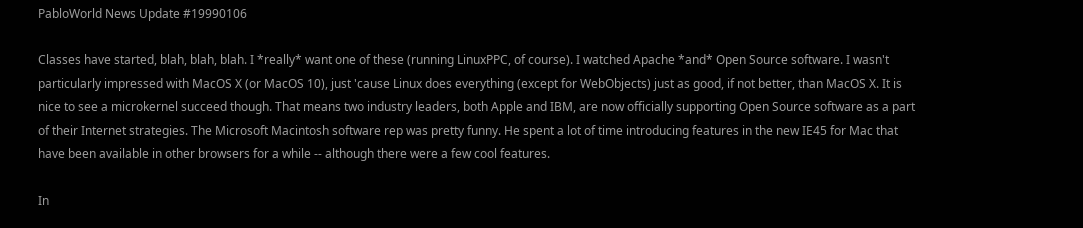PabloWorld News Update #19990106

Classes have started, blah, blah, blah. I *really* want one of these (running LinuxPPC, of course). I watched Apache *and* Open Source software. I wasn't particularly impressed with MacOS X (or MacOS 10), just 'cause Linux does everything (except for WebObjects) just as good, if not better, than MacOS X. It is nice to see a microkernel succeed though. That means two industry leaders, both Apple and IBM, are now officially supporting Open Source software as a part of their Internet strategies. The Microsoft Macintosh software rep was pretty funny. He spent a lot of time introducing features in the new IE45 for Mac that have been available in other browsers for a while -- although there were a few cool features.

In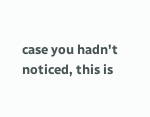case you hadn't noticed, this is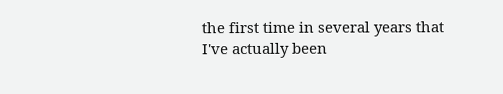the first time in several years that I've actually been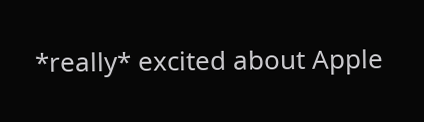*really* excited about Apple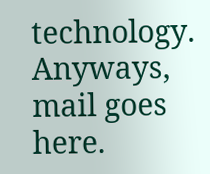technology. Anyways, mail goes here.